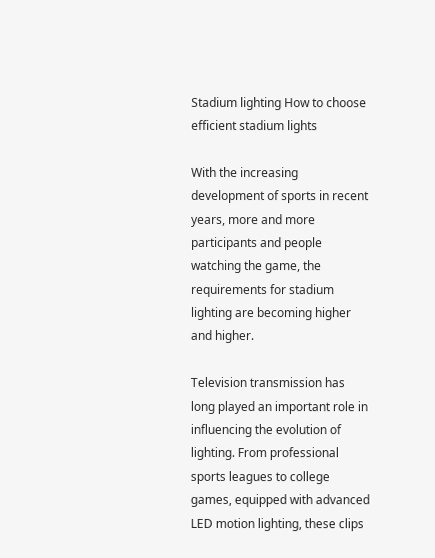Stadium lighting How to choose efficient stadium lights

With the increasing development of sports in recent years, more and more participants and people watching the game, the requirements for stadium lighting are becoming higher and higher.

Television transmission has long played an important role in influencing the evolution of lighting. From professional sports leagues to college games, equipped with advanced LED motion lighting, these clips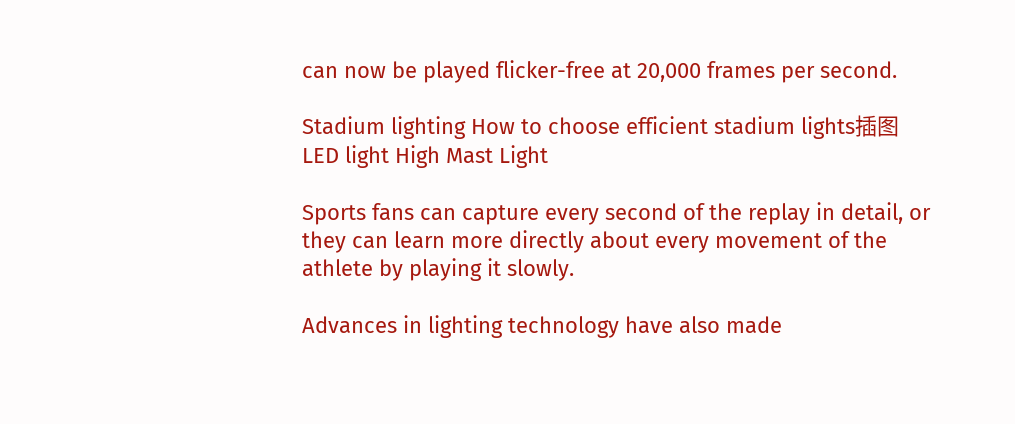can now be played flicker-free at 20,000 frames per second.

Stadium lighting How to choose efficient stadium lights插图
LED light High Mast Light

Sports fans can capture every second of the replay in detail, or they can learn more directly about every movement of the athlete by playing it slowly.

Advances in lighting technology have also made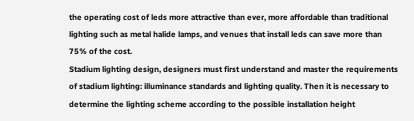the operating cost of leds more attractive than ever, more affordable than traditional lighting such as metal halide lamps, and venues that install leds can save more than 75% of the cost.
Stadium lighting design, designers must first understand and master the requirements of stadium lighting: illuminance standards and lighting quality. Then it is necessary to determine the lighting scheme according to the possible installation height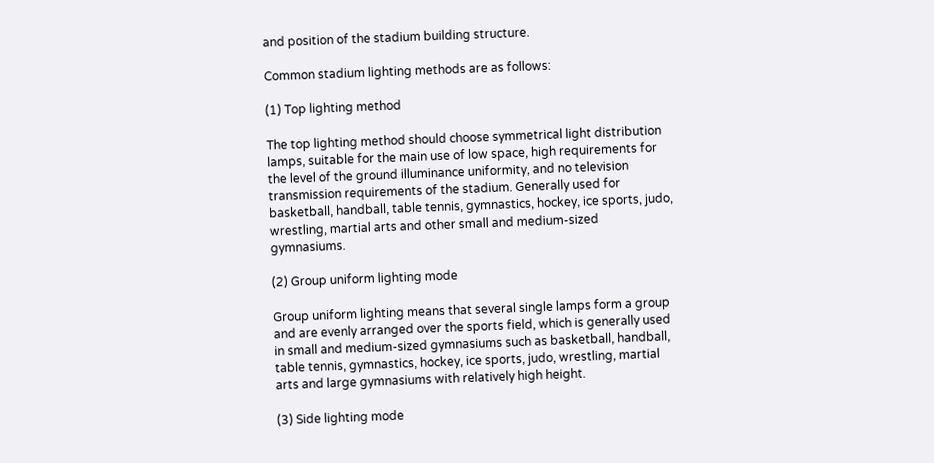and position of the stadium building structure.

Common stadium lighting methods are as follows:

(1) Top lighting method

The top lighting method should choose symmetrical light distribution lamps, suitable for the main use of low space, high requirements for the level of the ground illuminance uniformity, and no television transmission requirements of the stadium. Generally used for basketball, handball, table tennis, gymnastics, hockey, ice sports, judo, wrestling, martial arts and other small and medium-sized gymnasiums.

(2) Group uniform lighting mode

Group uniform lighting means that several single lamps form a group and are evenly arranged over the sports field, which is generally used in small and medium-sized gymnasiums such as basketball, handball, table tennis, gymnastics, hockey, ice sports, judo, wrestling, martial arts and large gymnasiums with relatively high height.

(3) Side lighting mode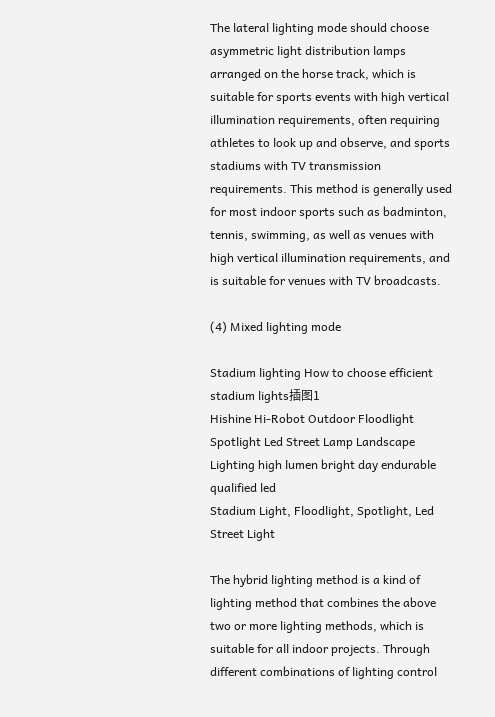The lateral lighting mode should choose asymmetric light distribution lamps arranged on the horse track, which is suitable for sports events with high vertical illumination requirements, often requiring athletes to look up and observe, and sports stadiums with TV transmission requirements. This method is generally used for most indoor sports such as badminton, tennis, swimming, as well as venues with high vertical illumination requirements, and is suitable for venues with TV broadcasts.

(4) Mixed lighting mode

Stadium lighting How to choose efficient stadium lights插图1
Hishine Hi-Robot Outdoor Floodlight Spotlight Led Street Lamp Landscape Lighting high lumen bright day endurable qualified led
Stadium Light, Floodlight, Spotlight, Led Street Light

The hybrid lighting method is a kind of lighting method that combines the above two or more lighting methods, which is suitable for all indoor projects. Through different combinations of lighting control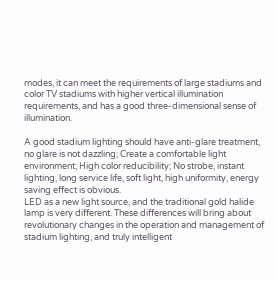modes, it can meet the requirements of large stadiums and color TV stadiums with higher vertical illumination requirements, and has a good three-dimensional sense of illumination.

A good stadium lighting should have anti-glare treatment, no glare is not dazzling; Create a comfortable light environment; High color reducibility; No strobe, instant lighting, long service life, soft light, high uniformity, energy saving effect is obvious.
LED as a new light source, and the traditional gold halide lamp is very different. These differences will bring about revolutionary changes in the operation and management of stadium lighting, and truly intelligent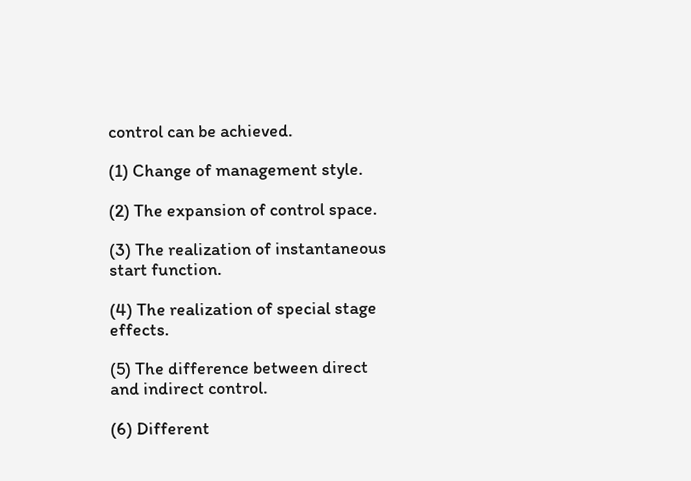control can be achieved.

(1) Change of management style.

(2) The expansion of control space.

(3) The realization of instantaneous start function.

(4) The realization of special stage effects.

(5) The difference between direct and indirect control.

(6) Different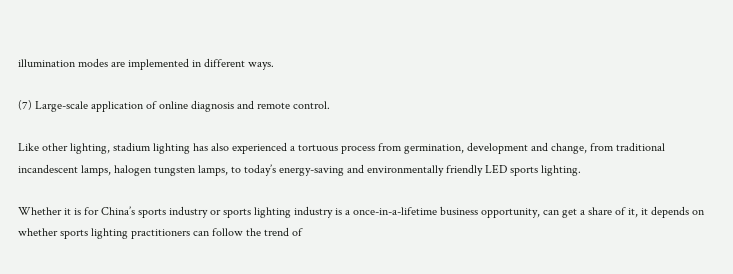illumination modes are implemented in different ways.

(7) Large-scale application of online diagnosis and remote control.

Like other lighting, stadium lighting has also experienced a tortuous process from germination, development and change, from traditional incandescent lamps, halogen tungsten lamps, to today’s energy-saving and environmentally friendly LED sports lighting.

Whether it is for China’s sports industry or sports lighting industry is a once-in-a-lifetime business opportunity, can get a share of it, it depends on whether sports lighting practitioners can follow the trend of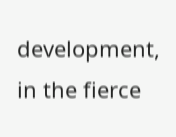development, in the fierce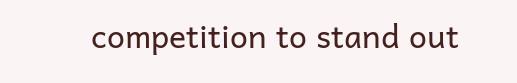competition to stand out